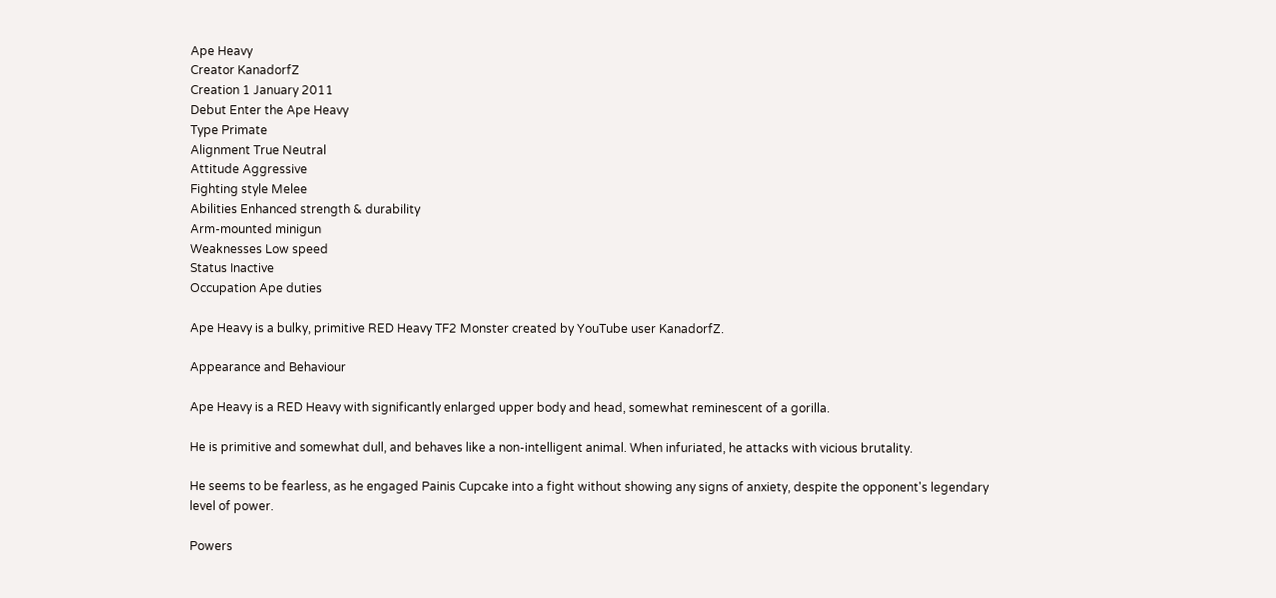Ape Heavy
Creator KanadorfZ
Creation 1 January 2011
Debut Enter the Ape Heavy
Type Primate
Alignment True Neutral
Attitude Aggressive
Fighting style Melee
Abilities Enhanced strength & durability
Arm-mounted minigun
Weaknesses Low speed
Status Inactive
Occupation Ape duties

Ape Heavy is a bulky, primitive RED Heavy TF2 Monster created by YouTube user KanadorfZ.

Appearance and Behaviour

Ape Heavy is a RED Heavy with significantly enlarged upper body and head, somewhat reminescent of a gorilla.

He is primitive and somewhat dull, and behaves like a non-intelligent animal. When infuriated, he attacks with vicious brutality.

He seems to be fearless, as he engaged Painis Cupcake into a fight without showing any signs of anxiety, despite the opponent's legendary level of power.

Powers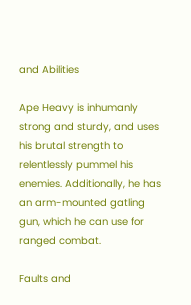and Abilities

Ape Heavy is inhumanly strong and sturdy, and uses his brutal strength to relentlessly pummel his enemies. Additionally, he has an arm-mounted gatling gun, which he can use for ranged combat.

Faults and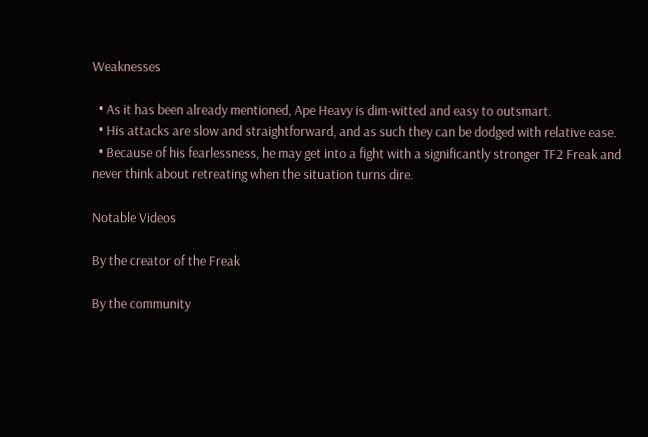Weaknesses

  • As it has been already mentioned, Ape Heavy is dim-witted and easy to outsmart.
  • His attacks are slow and straightforward, and as such they can be dodged with relative ease.
  • Because of his fearlessness, he may get into a fight with a significantly stronger TF2 Freak and never think about retreating when the situation turns dire.

Notable Videos

By the creator of the Freak

By the community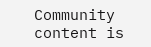Community content is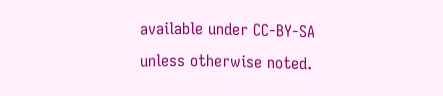available under CC-BY-SA unless otherwise noted.